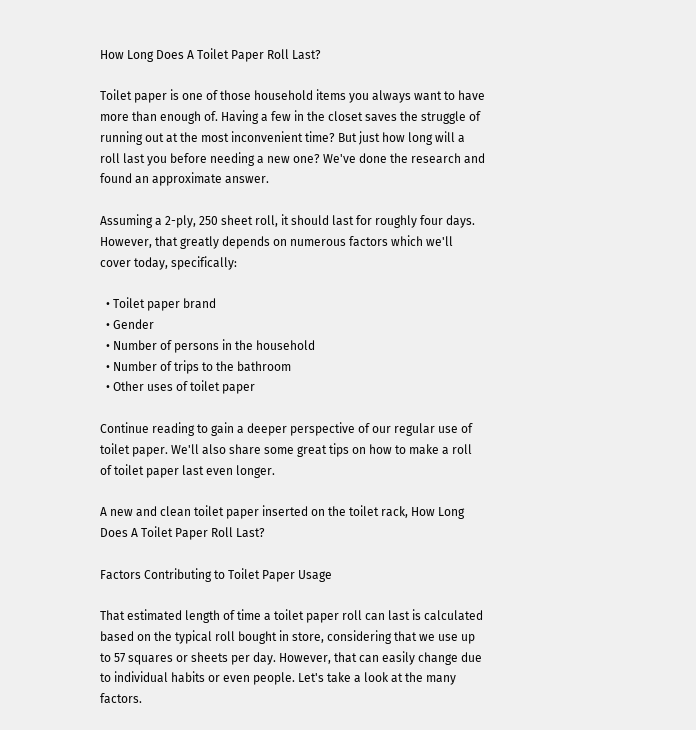How Long Does A Toilet Paper Roll Last?

Toilet paper is one of those household items you always want to have more than enough of. Having a few in the closet saves the struggle of running out at the most inconvenient time? But just how long will a roll last you before needing a new one? We've done the research and found an approximate answer.

Assuming a 2-ply, 250 sheet roll, it should last for roughly four days. However, that greatly depends on numerous factors which we'll cover today, specifically:

  • Toilet paper brand
  • Gender
  • Number of persons in the household
  • Number of trips to the bathroom
  • Other uses of toilet paper

Continue reading to gain a deeper perspective of our regular use of toilet paper. We'll also share some great tips on how to make a roll of toilet paper last even longer.

A new and clean toilet paper inserted on the toilet rack, How Long Does A Toilet Paper Roll Last?

Factors Contributing to Toilet Paper Usage

That estimated length of time a toilet paper roll can last is calculated based on the typical roll bought in store, considering that we use up to 57 squares or sheets per day. However, that can easily change due to individual habits or even people. Let's take a look at the many factors.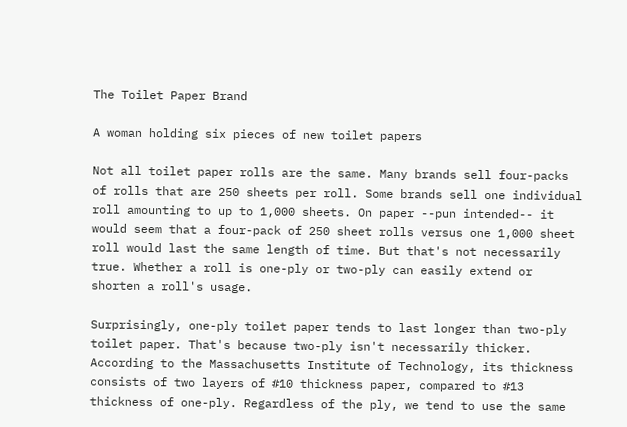The Toilet Paper Brand

A woman holding six pieces of new toilet papers

Not all toilet paper rolls are the same. Many brands sell four-packs of rolls that are 250 sheets per roll. Some brands sell one individual roll amounting to up to 1,000 sheets. On paper --pun intended-- it would seem that a four-pack of 250 sheet rolls versus one 1,000 sheet roll would last the same length of time. But that's not necessarily true. Whether a roll is one-ply or two-ply can easily extend or shorten a roll's usage.

Surprisingly, one-ply toilet paper tends to last longer than two-ply toilet paper. That's because two-ply isn't necessarily thicker. According to the Massachusetts Institute of Technology, its thickness consists of two layers of #10 thickness paper, compared to #13 thickness of one-ply. Regardless of the ply, we tend to use the same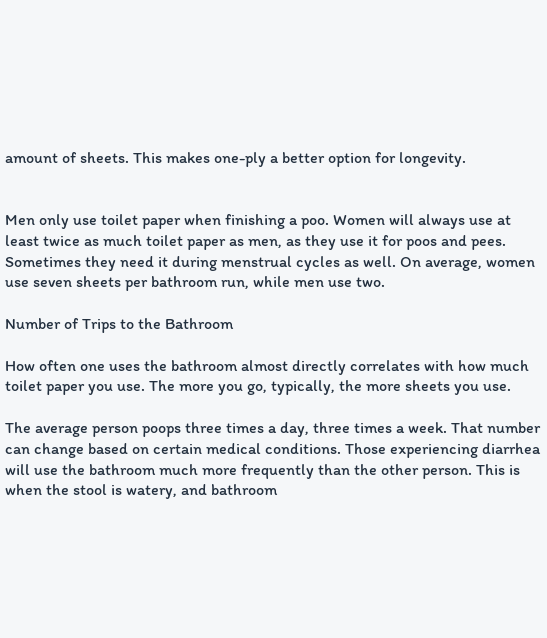amount of sheets. This makes one-ply a better option for longevity.


Men only use toilet paper when finishing a poo. Women will always use at least twice as much toilet paper as men, as they use it for poos and pees. Sometimes they need it during menstrual cycles as well. On average, women use seven sheets per bathroom run, while men use two.

Number of Trips to the Bathroom

How often one uses the bathroom almost directly correlates with how much toilet paper you use. The more you go, typically, the more sheets you use.

The average person poops three times a day, three times a week. That number can change based on certain medical conditions. Those experiencing diarrhea will use the bathroom much more frequently than the other person. This is when the stool is watery, and bathroom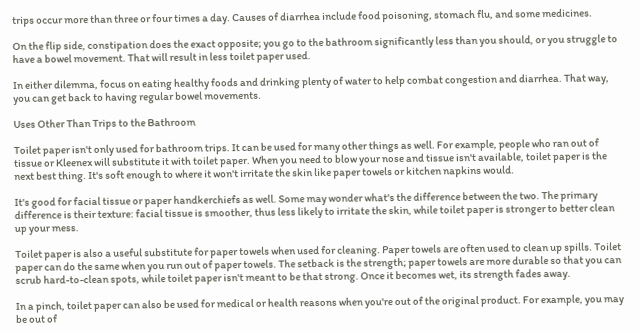trips occur more than three or four times a day. Causes of diarrhea include food poisoning, stomach flu, and some medicines.

On the flip side, constipation does the exact opposite; you go to the bathroom significantly less than you should, or you struggle to have a bowel movement. That will result in less toilet paper used.

In either dilemma, focus on eating healthy foods and drinking plenty of water to help combat congestion and diarrhea. That way, you can get back to having regular bowel movements.

Uses Other Than Trips to the Bathroom

Toilet paper isn't only used for bathroom trips. It can be used for many other things as well. For example, people who ran out of tissue or Kleenex will substitute it with toilet paper. When you need to blow your nose and tissue isn't available, toilet paper is the next best thing. It's soft enough to where it won't irritate the skin like paper towels or kitchen napkins would.

It's good for facial tissue or paper handkerchiefs as well. Some may wonder what's the difference between the two. The primary difference is their texture: facial tissue is smoother, thus less likely to irritate the skin, while toilet paper is stronger to better clean up your mess.

Toilet paper is also a useful substitute for paper towels when used for cleaning. Paper towels are often used to clean up spills. Toilet paper can do the same when you run out of paper towels. The setback is the strength; paper towels are more durable so that you can scrub hard-to-clean spots, while toilet paper isn't meant to be that strong. Once it becomes wet, its strength fades away.

In a pinch, toilet paper can also be used for medical or health reasons when you're out of the original product. For example, you may be out of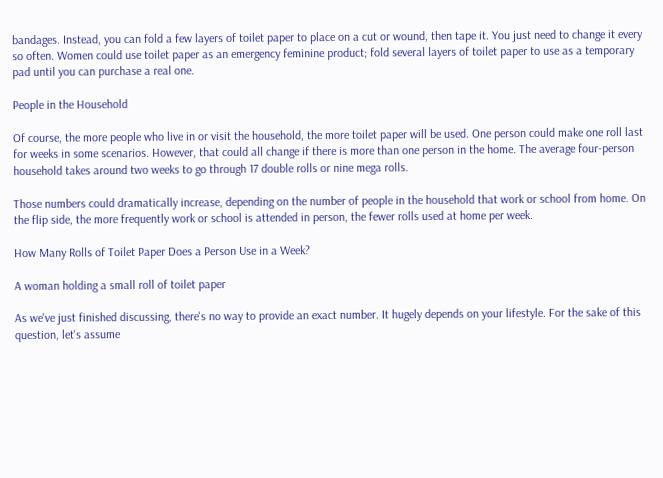bandages. Instead, you can fold a few layers of toilet paper to place on a cut or wound, then tape it. You just need to change it every so often. Women could use toilet paper as an emergency feminine product; fold several layers of toilet paper to use as a temporary pad until you can purchase a real one.

People in the Household

Of course, the more people who live in or visit the household, the more toilet paper will be used. One person could make one roll last for weeks in some scenarios. However, that could all change if there is more than one person in the home. The average four-person household takes around two weeks to go through 17 double rolls or nine mega rolls.

Those numbers could dramatically increase, depending on the number of people in the household that work or school from home. On the flip side, the more frequently work or school is attended in person, the fewer rolls used at home per week.

How Many Rolls of Toilet Paper Does a Person Use in a Week?

A woman holding a small roll of toilet paper

As we've just finished discussing, there's no way to provide an exact number. It hugely depends on your lifestyle. For the sake of this question, let's assume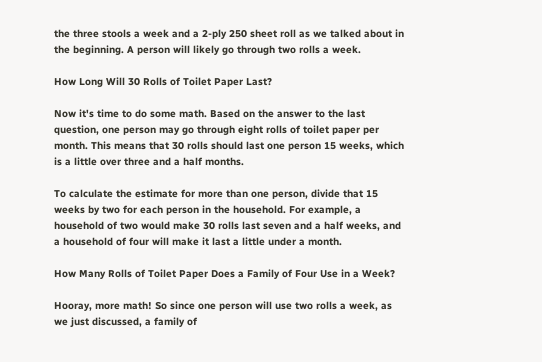the three stools a week and a 2-ply 250 sheet roll as we talked about in the beginning. A person will likely go through two rolls a week.

How Long Will 30 Rolls of Toilet Paper Last?

Now it's time to do some math. Based on the answer to the last question, one person may go through eight rolls of toilet paper per month. This means that 30 rolls should last one person 15 weeks, which is a little over three and a half months.

To calculate the estimate for more than one person, divide that 15 weeks by two for each person in the household. For example, a household of two would make 30 rolls last seven and a half weeks, and a household of four will make it last a little under a month.

How Many Rolls of Toilet Paper Does a Family of Four Use in a Week?

Hooray, more math! So since one person will use two rolls a week, as we just discussed, a family of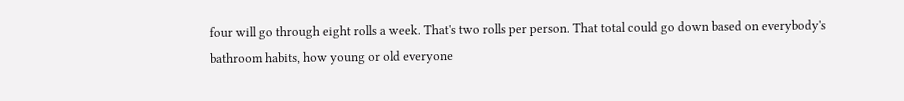four will go through eight rolls a week. That's two rolls per person. That total could go down based on everybody's bathroom habits, how young or old everyone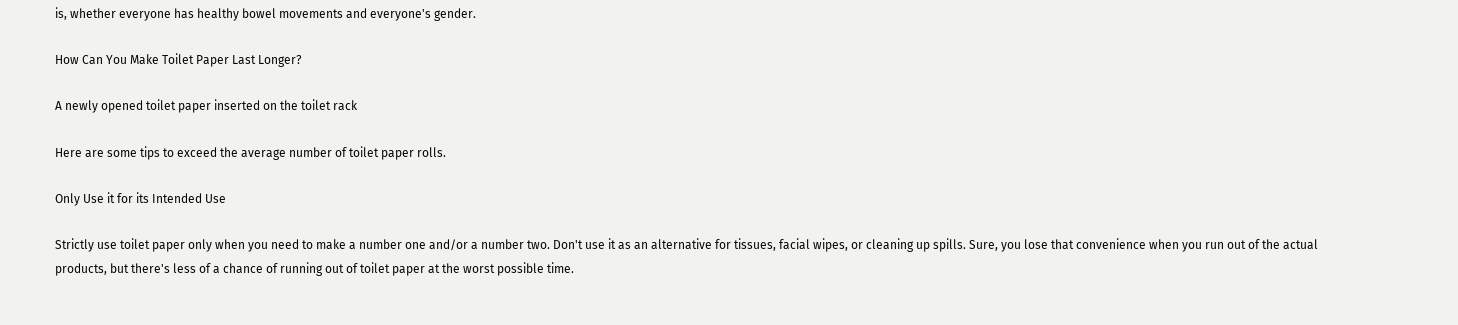is, whether everyone has healthy bowel movements and everyone's gender.

How Can You Make Toilet Paper Last Longer?

A newly opened toilet paper inserted on the toilet rack

Here are some tips to exceed the average number of toilet paper rolls.

Only Use it for its Intended Use

Strictly use toilet paper only when you need to make a number one and/or a number two. Don't use it as an alternative for tissues, facial wipes, or cleaning up spills. Sure, you lose that convenience when you run out of the actual products, but there's less of a chance of running out of toilet paper at the worst possible time.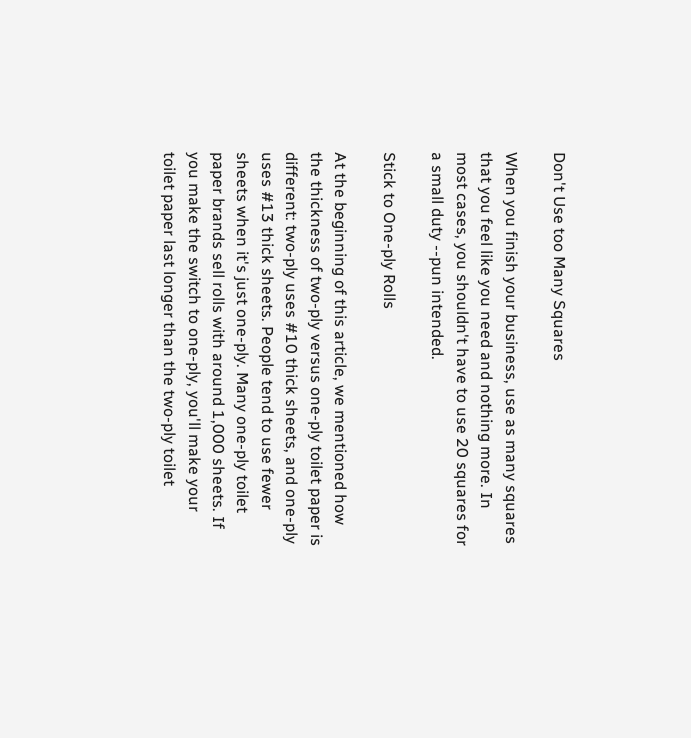Don't Use too Many Squares

When you finish your business, use as many squares that you feel like you need and nothing more. In most cases, you shouldn't have to use 20 squares for a small duty --pun intended.

Stick to One-ply Rolls

At the beginning of this article, we mentioned how the thickness of two-ply versus one-ply toilet paper is different: two-ply uses #10 thick sheets, and one-ply uses #13 thick sheets. People tend to use fewer sheets when it's just one-ply. Many one-ply toilet paper brands sell rolls with around 1,000 sheets. If you make the switch to one-ply, you'll make your toilet paper last longer than the two-ply toilet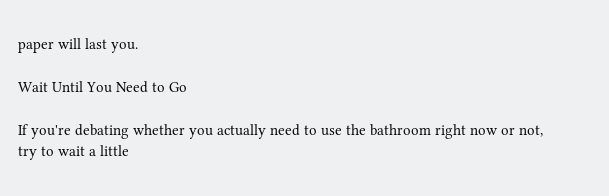paper will last you.

Wait Until You Need to Go

If you're debating whether you actually need to use the bathroom right now or not, try to wait a little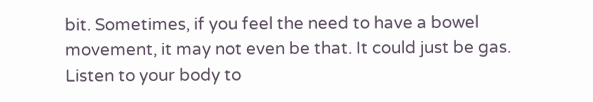bit. Sometimes, if you feel the need to have a bowel movement, it may not even be that. It could just be gas. Listen to your body to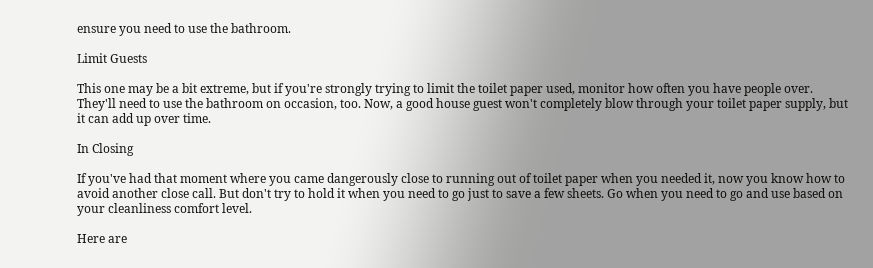ensure you need to use the bathroom.

Limit Guests

This one may be a bit extreme, but if you're strongly trying to limit the toilet paper used, monitor how often you have people over. They'll need to use the bathroom on occasion, too. Now, a good house guest won't completely blow through your toilet paper supply, but it can add up over time.

In Closing

If you've had that moment where you came dangerously close to running out of toilet paper when you needed it, now you know how to avoid another close call. But don't try to hold it when you need to go just to save a few sheets. Go when you need to go and use based on your cleanliness comfort level.

Here are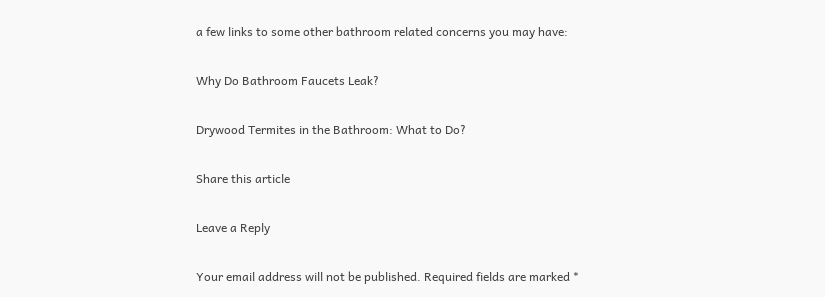a few links to some other bathroom related concerns you may have:

Why Do Bathroom Faucets Leak?

Drywood Termites in the Bathroom: What to Do?

Share this article

Leave a Reply

Your email address will not be published. Required fields are marked *